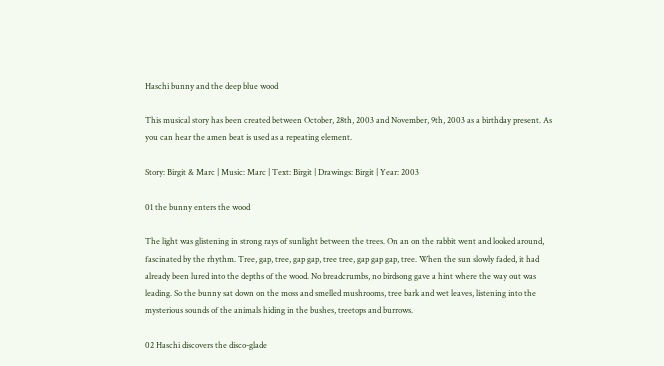Haschi bunny and the deep blue wood

This musical story has been created between October, 28th, 2003 and November, 9th, 2003 as a birthday present. As you can hear the amen beat is used as a repeating element.

Story: Birgit & Marc | Music: Marc | Text: Birgit | Drawings: Birgit | Year: 2003

01 the bunny enters the wood

The light was glistening in strong rays of sunlight between the trees. On an on the rabbit went and looked around, fascinated by the rhythm. Tree, gap, tree, gap gap, tree tree, gap gap gap, tree. When the sun slowly faded, it had already been lured into the depths of the wood. No breadcrumbs, no birdsong gave a hint where the way out was leading. So the bunny sat down on the moss and smelled mushrooms, tree bark and wet leaves, listening into the mysterious sounds of the animals hiding in the bushes, treetops and burrows.

02 Haschi discovers the disco-glade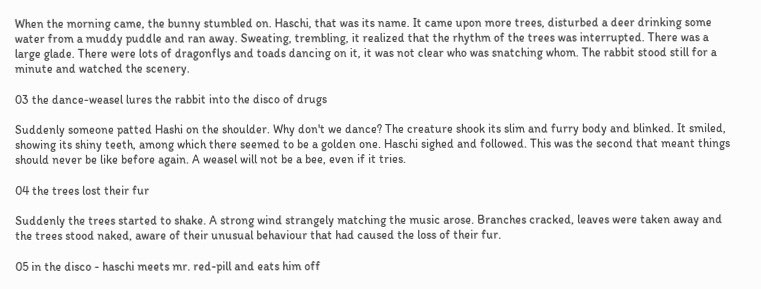When the morning came, the bunny stumbled on. Haschi, that was its name. It came upon more trees, disturbed a deer drinking some water from a muddy puddle and ran away. Sweating, trembling, it realized that the rhythm of the trees was interrupted. There was a large glade. There were lots of dragonflys and toads dancing on it, it was not clear who was snatching whom. The rabbit stood still for a minute and watched the scenery.

03 the dance-weasel lures the rabbit into the disco of drugs

Suddenly someone patted Hashi on the shoulder. Why don't we dance? The creature shook its slim and furry body and blinked. It smiled, showing its shiny teeth, among which there seemed to be a golden one. Haschi sighed and followed. This was the second that meant things should never be like before again. A weasel will not be a bee, even if it tries.

04 the trees lost their fur

Suddenly the trees started to shake. A strong wind strangely matching the music arose. Branches cracked, leaves were taken away and the trees stood naked, aware of their unusual behaviour that had caused the loss of their fur.

05 in the disco - haschi meets mr. red-pill and eats him off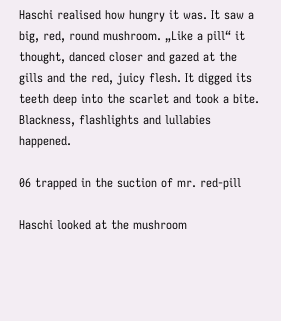Haschi realised how hungry it was. It saw a big, red, round mushroom. „Like a pill“ it thought, danced closer and gazed at the gills and the red, juicy flesh. It digged its teeth deep into the scarlet and took a bite. Blackness, flashlights and lullabies happened.

06 trapped in the suction of mr. red-pill

Haschi looked at the mushroom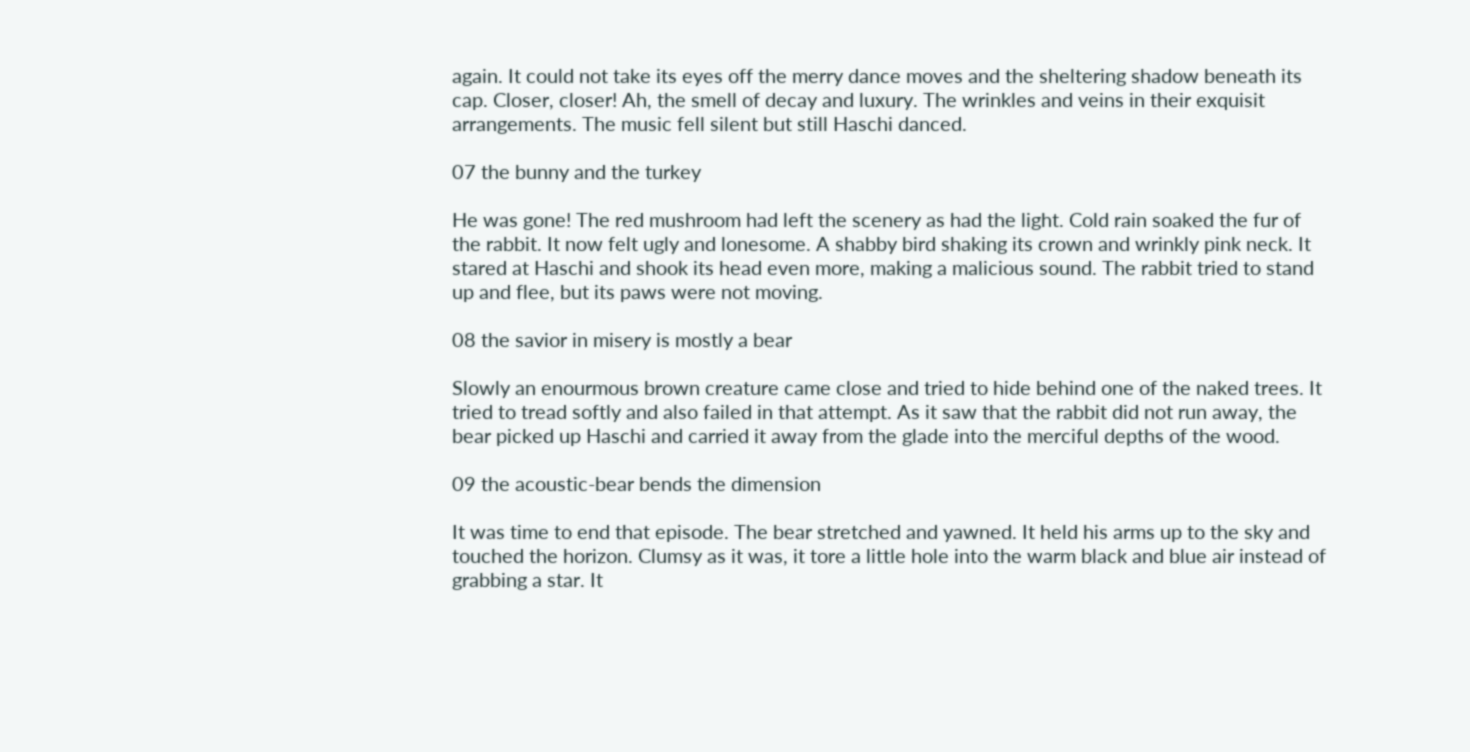again. It could not take its eyes off the merry dance moves and the sheltering shadow beneath its cap. Closer, closer! Ah, the smell of decay and luxury. The wrinkles and veins in their exquisit arrangements. The music fell silent but still Haschi danced.

07 the bunny and the turkey

He was gone! The red mushroom had left the scenery as had the light. Cold rain soaked the fur of the rabbit. It now felt ugly and lonesome. A shabby bird shaking its crown and wrinkly pink neck. It stared at Haschi and shook its head even more, making a malicious sound. The rabbit tried to stand up and flee, but its paws were not moving.

08 the savior in misery is mostly a bear

Slowly an enourmous brown creature came close and tried to hide behind one of the naked trees. It tried to tread softly and also failed in that attempt. As it saw that the rabbit did not run away, the bear picked up Haschi and carried it away from the glade into the merciful depths of the wood.

09 the acoustic-bear bends the dimension

It was time to end that episode. The bear stretched and yawned. It held his arms up to the sky and touched the horizon. Clumsy as it was, it tore a little hole into the warm black and blue air instead of grabbing a star. It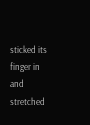sticked its finger in and stretched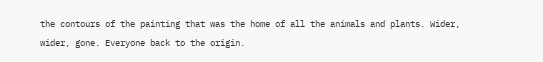the contours of the painting that was the home of all the animals and plants. Wider, wider, gone. Everyone back to the origin.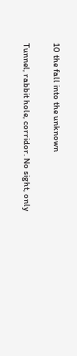10 the fall into the unknown

Tunnel, rabbit hole, corridor. No sight, only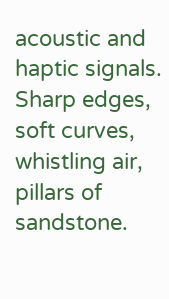acoustic and haptic signals. Sharp edges, soft curves, whistling air, pillars of sandstone.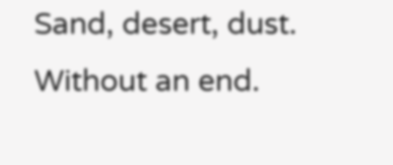Sand, desert, dust. Without an end.